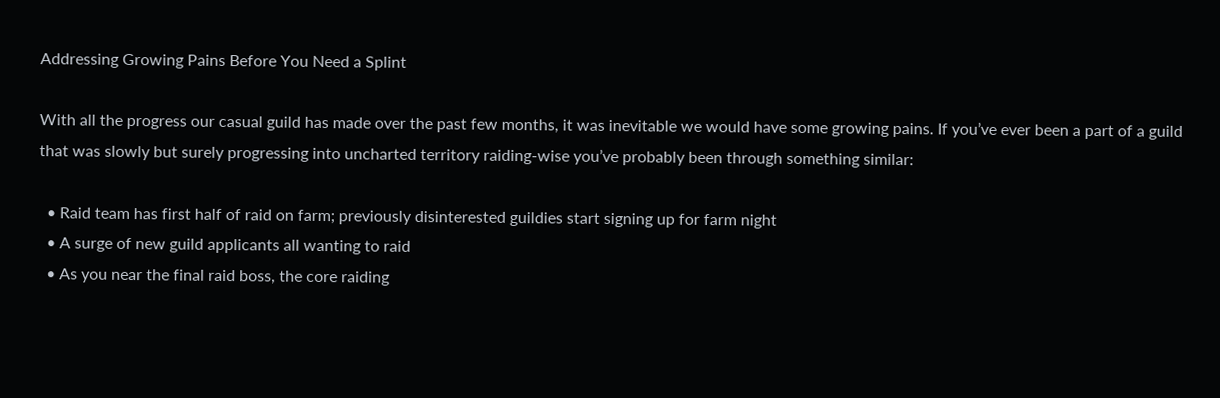Addressing Growing Pains Before You Need a Splint

With all the progress our casual guild has made over the past few months, it was inevitable we would have some growing pains. If you’ve ever been a part of a guild that was slowly but surely progressing into uncharted territory raiding-wise you’ve probably been through something similar:

  • Raid team has first half of raid on farm; previously disinterested guildies start signing up for farm night
  • A surge of new guild applicants all wanting to raid
  • As you near the final raid boss, the core raiding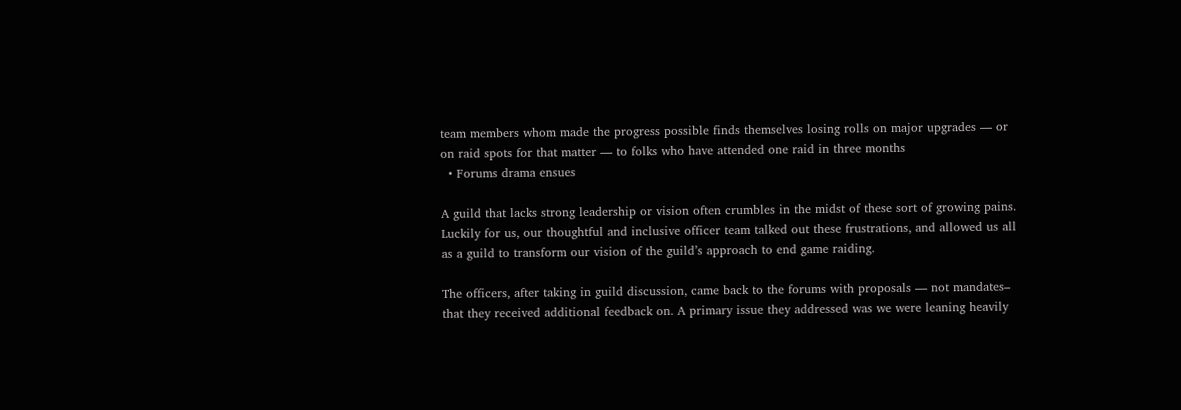team members whom made the progress possible finds themselves losing rolls on major upgrades — or on raid spots for that matter — to folks who have attended one raid in three months
  • Forums drama ensues

A guild that lacks strong leadership or vision often crumbles in the midst of these sort of growing pains. Luckily for us, our thoughtful and inclusive officer team talked out these frustrations, and allowed us all as a guild to transform our vision of the guild’s approach to end game raiding.

The officers, after taking in guild discussion, came back to the forums with proposals — not mandates– that they received additional feedback on. A primary issue they addressed was we were leaning heavily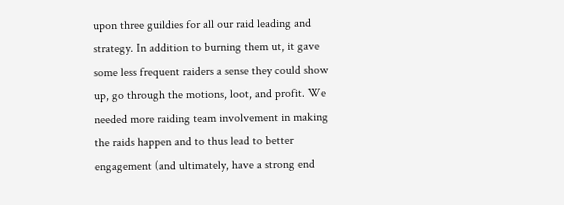upon three guildies for all our raid leading and strategy. In addition to burning them ut, it gave some less frequent raiders a sense they could show up, go through the motions, loot, and profit. We needed more raiding team involvement in making the raids happen and to thus lead to better engagement (and ultimately, have a strong end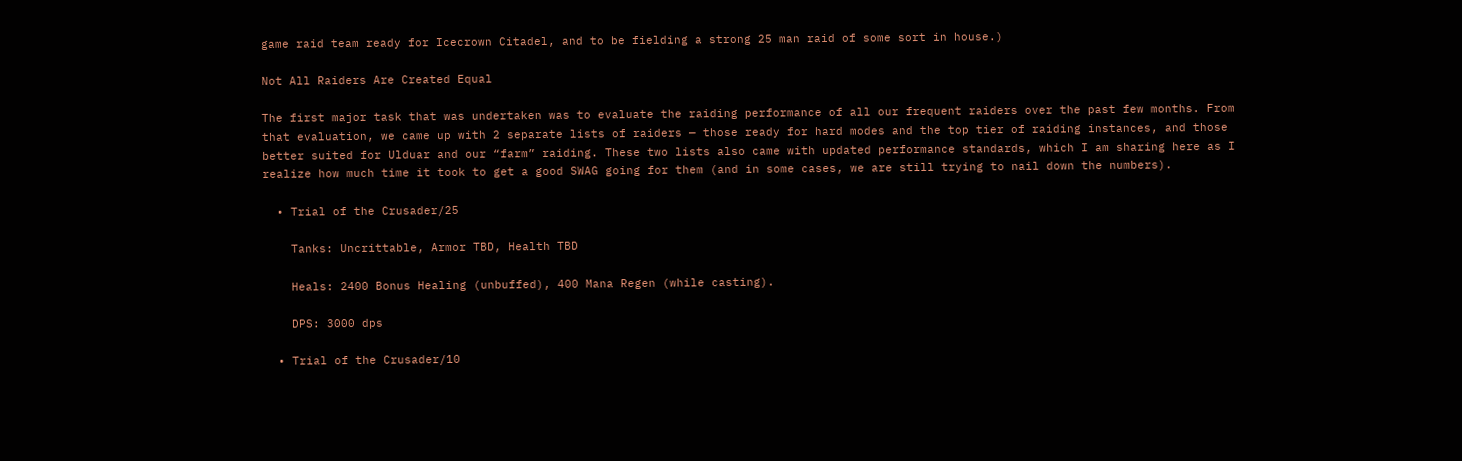game raid team ready for Icecrown Citadel, and to be fielding a strong 25 man raid of some sort in house.)

Not All Raiders Are Created Equal

The first major task that was undertaken was to evaluate the raiding performance of all our frequent raiders over the past few months. From that evaluation, we came up with 2 separate lists of raiders — those ready for hard modes and the top tier of raiding instances, and those better suited for Ulduar and our “farm” raiding. These two lists also came with updated performance standards, which I am sharing here as I realize how much time it took to get a good SWAG going for them (and in some cases, we are still trying to nail down the numbers).

  • Trial of the Crusader/25

    Tanks: Uncrittable, Armor TBD, Health TBD

    Heals: 2400 Bonus Healing (unbuffed), 400 Mana Regen (while casting).

    DPS: 3000 dps

  • Trial of the Crusader/10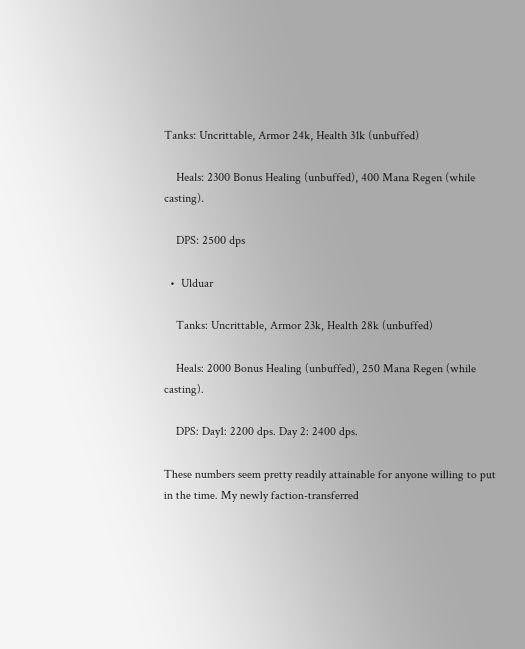Tanks: Uncrittable, Armor 24k, Health 31k (unbuffed)

    Heals: 2300 Bonus Healing (unbuffed), 400 Mana Regen (while casting).

    DPS: 2500 dps

  •  Ulduar

    Tanks: Uncrittable, Armor 23k, Health 28k (unbuffed)

    Heals: 2000 Bonus Healing (unbuffed), 250 Mana Regen (while casting).

    DPS: Day1: 2200 dps. Day 2: 2400 dps.

These numbers seem pretty readily attainable for anyone willing to put in the time. My newly faction-transferred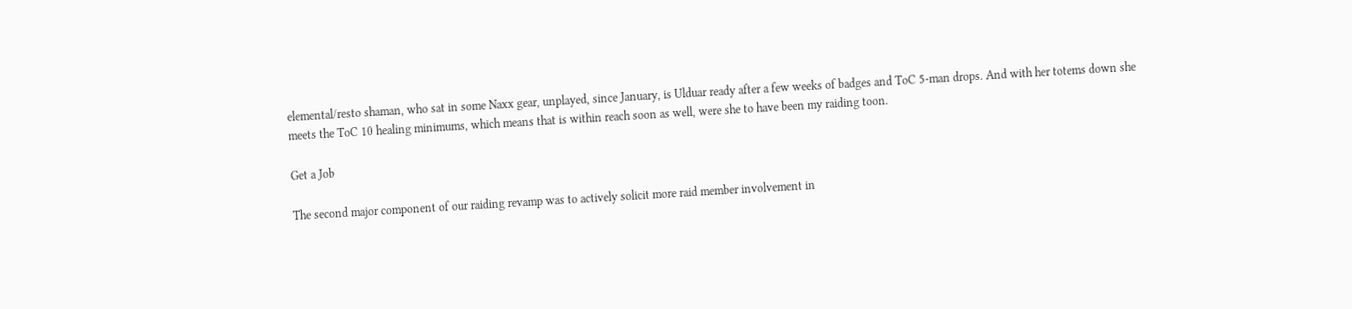elemental/resto shaman, who sat in some Naxx gear, unplayed, since January, is Ulduar ready after a few weeks of badges and ToC 5-man drops. And with her totems down she meets the ToC 10 healing minimums, which means that is within reach soon as well, were she to have been my raiding toon.

Get a Job

The second major component of our raiding revamp was to actively solicit more raid member involvement in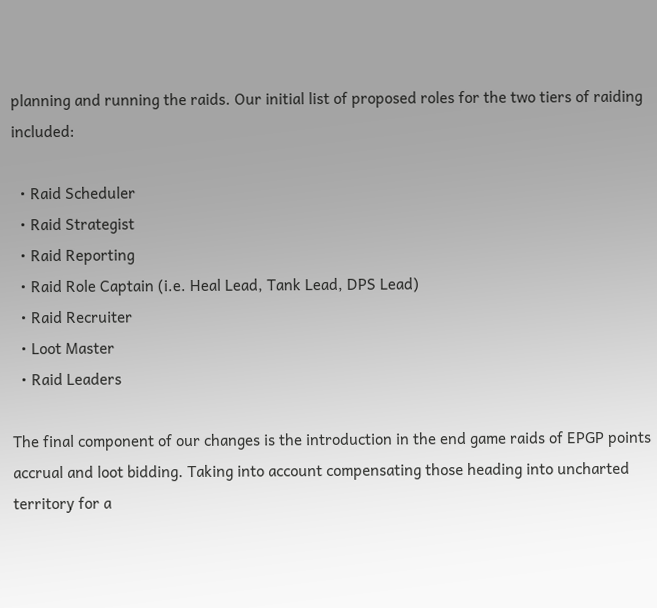planning and running the raids. Our initial list of proposed roles for the two tiers of raiding included:

  • Raid Scheduler
  • Raid Strategist
  • Raid Reporting
  • Raid Role Captain (i.e. Heal Lead, Tank Lead, DPS Lead)
  • Raid Recruiter
  • Loot Master
  • Raid Leaders

The final component of our changes is the introduction in the end game raids of EPGP points accrual and loot bidding. Taking into account compensating those heading into uncharted territory for a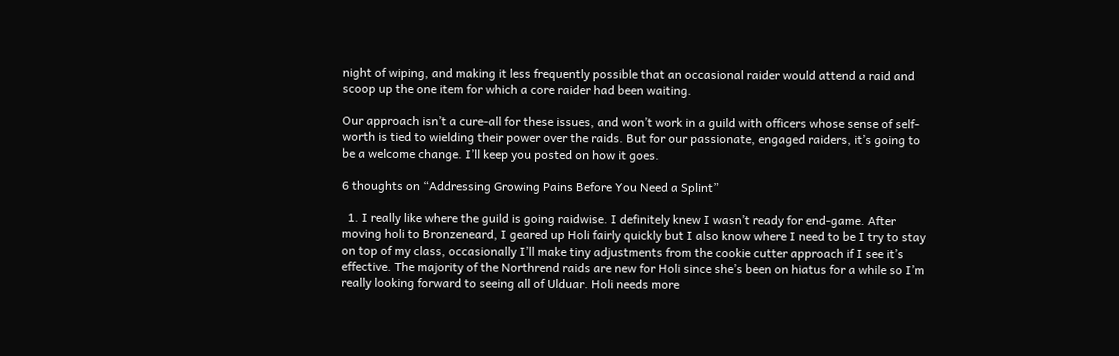night of wiping, and making it less frequently possible that an occasional raider would attend a raid and scoop up the one item for which a core raider had been waiting.

Our approach isn’t a cure-all for these issues, and won’t work in a guild with officers whose sense of self-worth is tied to wielding their power over the raids. But for our passionate, engaged raiders, it’s going to be a welcome change. I’ll keep you posted on how it goes.

6 thoughts on “Addressing Growing Pains Before You Need a Splint”

  1. I really like where the guild is going raidwise. I definitely knew I wasn’t ready for end-game. After moving holi to Bronzeneard, I geared up Holi fairly quickly but I also know where I need to be I try to stay on top of my class, occasionally I’ll make tiny adjustments from the cookie cutter approach if I see it’s effective. The majority of the Northrend raids are new for Holi since she’s been on hiatus for a while so I’m really looking forward to seeing all of Ulduar. Holi needs more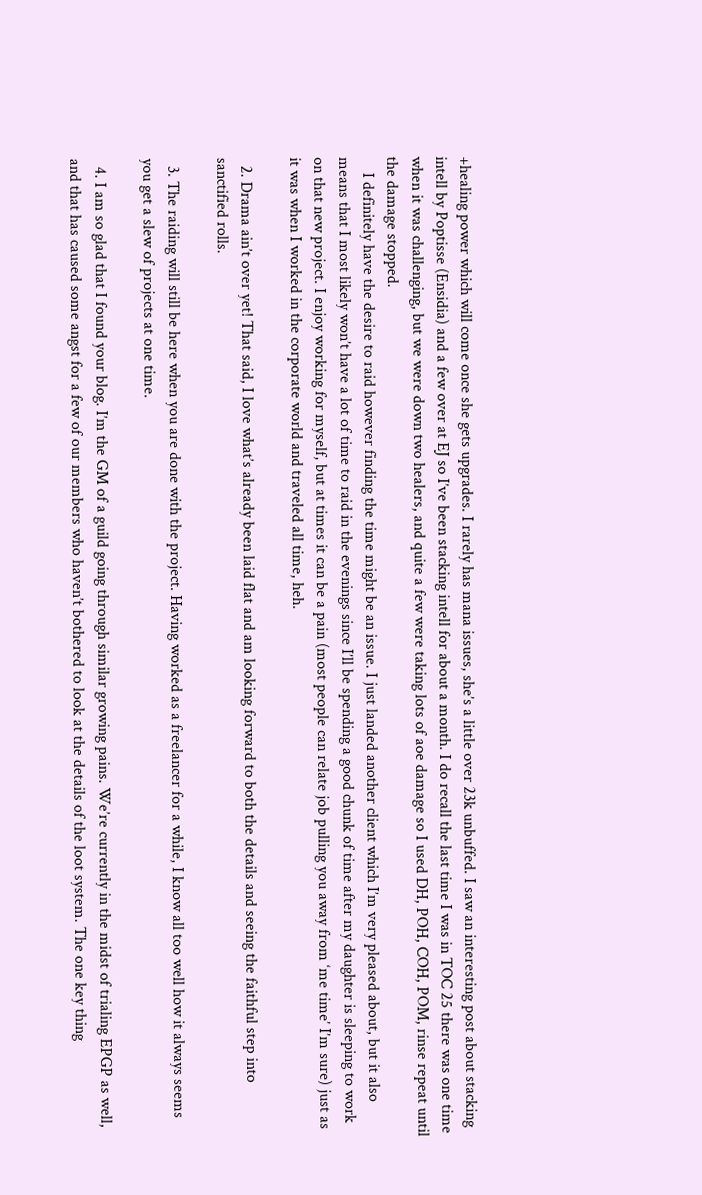+healing power which will come once she gets upgrades. I rarely has mana issues, she’s a little over 23k unbuffed. I saw an interesting post about stacking intell by Poptisse (Ensidia) and a few over at EJ so I’ve been stacking intell for about a month. I do recall the last time I was in TOC 25 there was one time when it was challenging, but we were down two healers, and quite a few were taking lots of aoe damage so I used DH, POH, COH, POM, rinse repeat until the damage stopped.
    I definitely have the desire to raid however finding the time might be an issue. I just landed another client which I’m very pleased about, but it also means that I most likely won’t have a lot of time to raid in the evenings since I’ll be spending a good chunk of time after my daughter is sleeping to work on that new project. I enjoy working for myself, but at times it can be a pain (most people can relate job pulling you away from ‘me time’ I’m sure) just as it was when I worked in the corporate world and traveled all time, heh.

  2. Drama ain’t over yet! That said, I love what’s already been laid flat and am looking forward to both the details and seeing the faithful step into sanctified rolls.

  3. The raiding will still be here when you are done with the project. Having worked as a freelancer for a while, I know all too well how it always seems you get a slew of projects at one time.

  4. I am so glad that I found your blog. I’m the GM of a guild going through similar growing pains. We’re currently in the midst of trialing EPGP as well, and that has caused some angst for a few of our members who haven’t bothered to look at the details of the loot system. The one key thing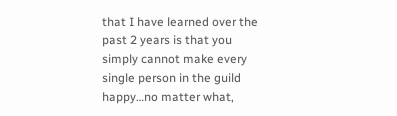that I have learned over the past 2 years is that you simply cannot make every single person in the guild happy…no matter what,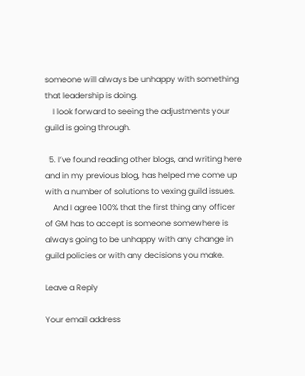someone will always be unhappy with something that leadership is doing.
    I look forward to seeing the adjustments your guild is going through.

  5. I’ve found reading other blogs, and writing here and in my previous blog, has helped me come up with a number of solutions to vexing guild issues.
    And I agree 100% that the first thing any officer of GM has to accept is someone somewhere is always going to be unhappy with any change in guild policies or with any decisions you make.

Leave a Reply

Your email address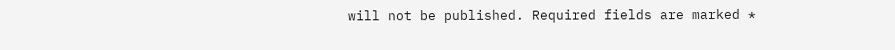will not be published. Required fields are marked *